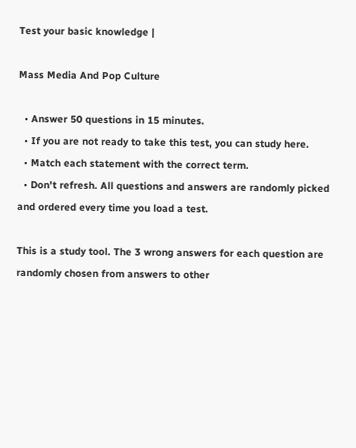Test your basic knowledge |

Mass Media And Pop Culture

  • Answer 50 questions in 15 minutes.
  • If you are not ready to take this test, you can study here.
  • Match each statement with the correct term.
  • Don't refresh. All questions and answers are randomly picked and ordered every time you load a test.

This is a study tool. The 3 wrong answers for each question are randomly chosen from answers to other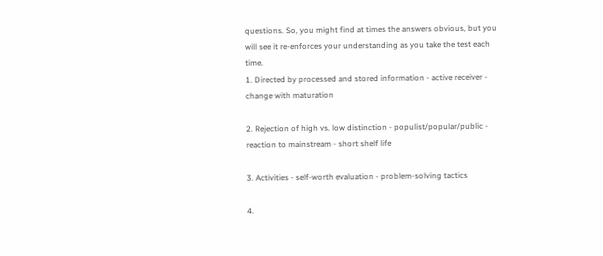questions. So, you might find at times the answers obvious, but you will see it re-enforces your understanding as you take the test each time.
1. Directed by processed and stored information - active receiver - change with maturation

2. Rejection of high vs. low distinction - populist/popular/public - reaction to mainstream - short shelf life

3. Activities - self-worth evaluation - problem-solving tactics

4.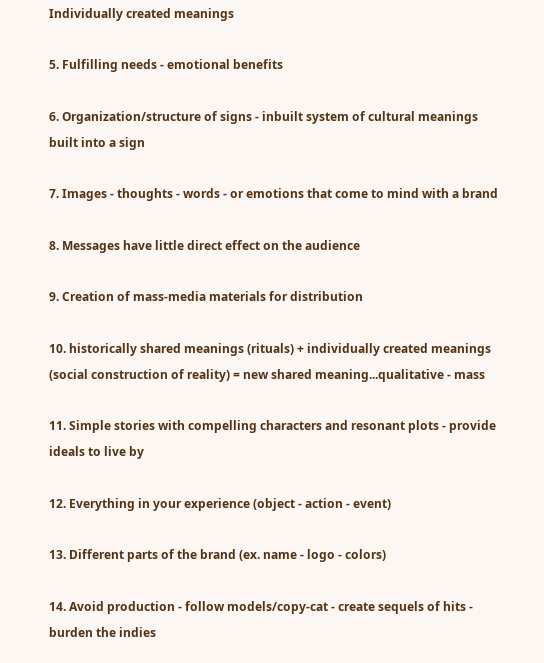Individually created meanings

5. Fulfilling needs - emotional benefits

6. Organization/structure of signs - inbuilt system of cultural meanings built into a sign

7. Images - thoughts - words - or emotions that come to mind with a brand

8. Messages have little direct effect on the audience

9. Creation of mass-media materials for distribution

10. historically shared meanings (rituals) + individually created meanings (social construction of reality) = new shared meaning...qualitative - mass

11. Simple stories with compelling characters and resonant plots - provide ideals to live by

12. Everything in your experience (object - action - event)

13. Different parts of the brand (ex. name - logo - colors)

14. Avoid production - follow models/copy-cat - create sequels of hits - burden the indies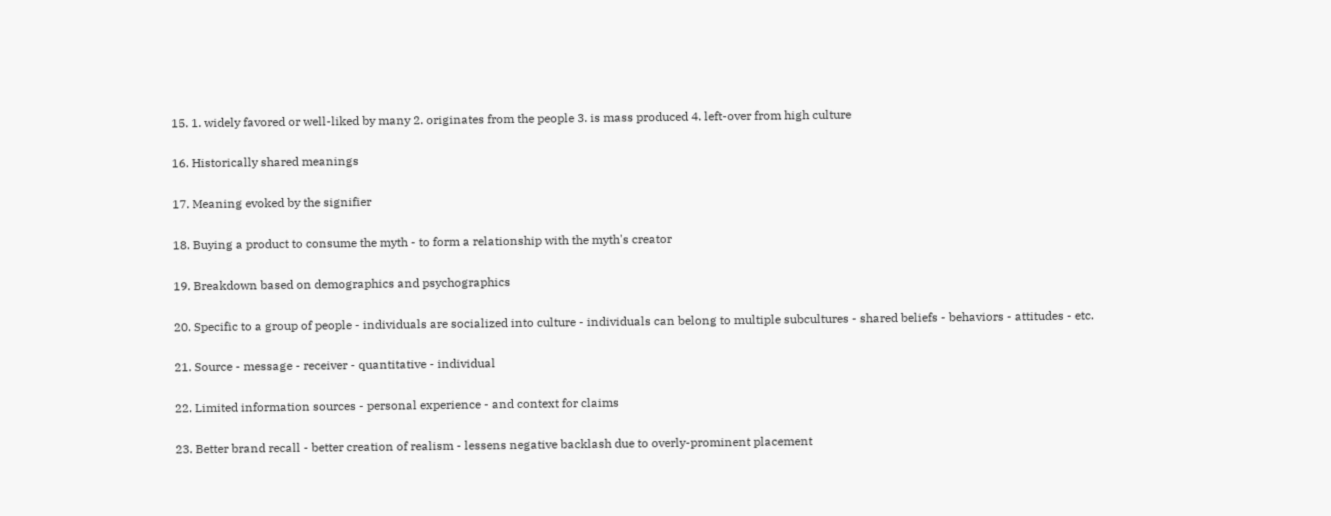15. 1. widely favored or well-liked by many 2. originates from the people 3. is mass produced 4. left-over from high culture

16. Historically shared meanings

17. Meaning evoked by the signifier

18. Buying a product to consume the myth - to form a relationship with the myth's creator

19. Breakdown based on demographics and psychographics

20. Specific to a group of people - individuals are socialized into culture - individuals can belong to multiple subcultures - shared beliefs - behaviors - attitudes - etc.

21. Source - message - receiver - quantitative - individual

22. Limited information sources - personal experience - and context for claims

23. Better brand recall - better creation of realism - lessens negative backlash due to overly-prominent placement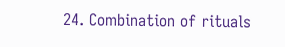24. Combination of rituals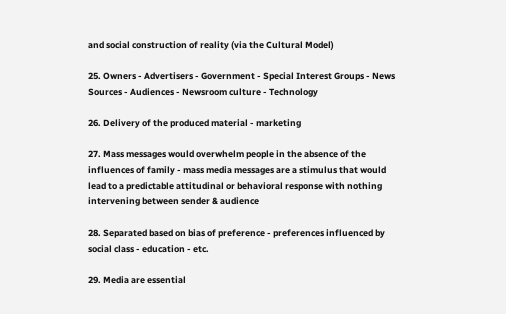and social construction of reality (via the Cultural Model)

25. Owners - Advertisers - Government - Special Interest Groups - News Sources - Audiences - Newsroom culture - Technology

26. Delivery of the produced material - marketing

27. Mass messages would overwhelm people in the absence of the influences of family - mass media messages are a stimulus that would lead to a predictable attitudinal or behavioral response with nothing intervening between sender & audience

28. Separated based on bias of preference - preferences influenced by social class - education - etc.

29. Media are essential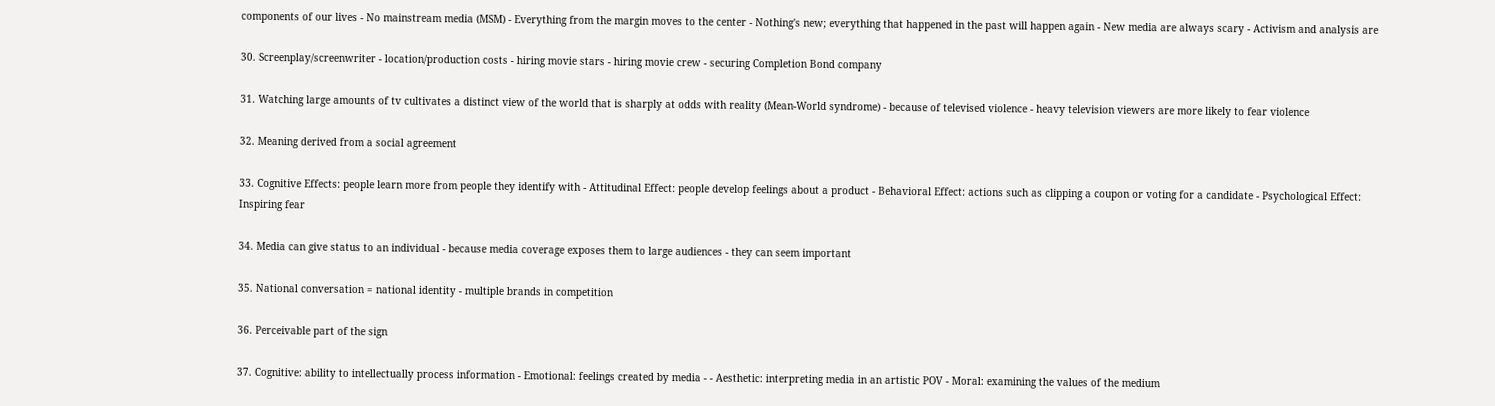components of our lives - No mainstream media (MSM) - Everything from the margin moves to the center - Nothing's new; everything that happened in the past will happen again - New media are always scary - Activism and analysis are

30. Screenplay/screenwriter - location/production costs - hiring movie stars - hiring movie crew - securing Completion Bond company

31. Watching large amounts of tv cultivates a distinct view of the world that is sharply at odds with reality (Mean-World syndrome) - because of televised violence - heavy television viewers are more likely to fear violence

32. Meaning derived from a social agreement

33. Cognitive Effects: people learn more from people they identify with - Attitudinal Effect: people develop feelings about a product - Behavioral Effect: actions such as clipping a coupon or voting for a candidate - Psychological Effect: Inspiring fear

34. Media can give status to an individual - because media coverage exposes them to large audiences - they can seem important

35. National conversation = national identity - multiple brands in competition

36. Perceivable part of the sign

37. Cognitive: ability to intellectually process information - Emotional: feelings created by media - - Aesthetic: interpreting media in an artistic POV - Moral: examining the values of the medium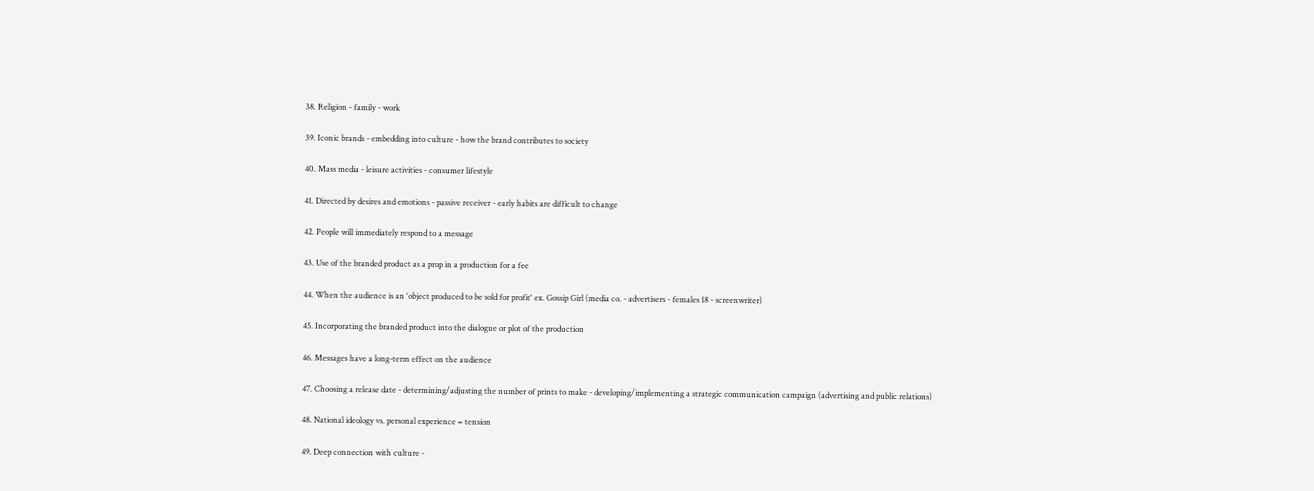38. Religion - family - work

39. Iconic brands - embedding into culture - how the brand contributes to society

40. Mass media - leisure activities - consumer lifestyle

41. Directed by desires and emotions - passive receiver - early habits are difficult to change

42. People will immediately respond to a message

43. Use of the branded product as a prop in a production for a fee

44. When the audience is an 'object produced to be sold for profit' ex. Gossip Girl (media co. - advertisers - females 18 - screenwriter)

45. Incorporating the branded product into the dialogue or plot of the production

46. Messages have a long-term effect on the audience

47. Choosing a release date - determining/adjusting the number of prints to make - developing/implementing a strategic communication campaign (advertising and public relations)

48. National ideology vs. personal experience = tension

49. Deep connection with culture -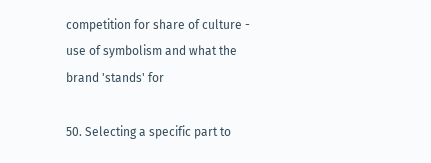competition for share of culture - use of symbolism and what the brand 'stands' for

50. Selecting a specific part to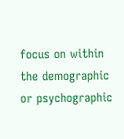focus on within the demographic or psychographic